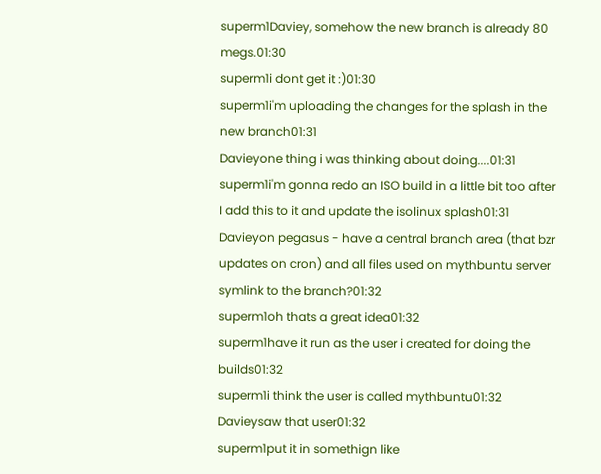superm1Daviey, somehow the new branch is already 80 megs.01:30
superm1i dont get it :)01:30
superm1i'm uploading the changes for the splash in the new branch01:31
Davieyone thing i was thinking about doing....01:31
superm1i'm gonna redo an ISO build in a little bit too after I add this to it and update the isolinux splash01:31
Davieyon pegasus - have a central branch area (that bzr updates on cron) and all files used on mythbuntu server symlink to the branch?01:32
superm1oh thats a great idea01:32
superm1have it run as the user i created for doing the builds01:32
superm1i think the user is called mythbuntu01:32
Davieysaw that user01:32
superm1put it in somethign like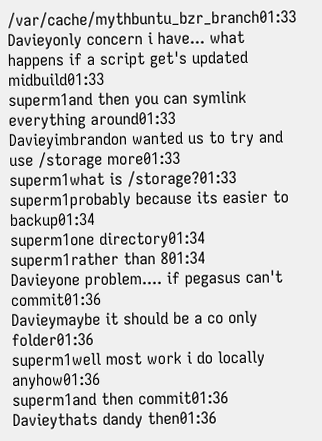/var/cache/mythbuntu_bzr_branch01:33
Davieyonly concern i have... what happens if a script get's updated midbuild01:33
superm1and then you can symlink everything around01:33
Davieyimbrandon wanted us to try and use /storage more01:33
superm1what is /storage?01:33
superm1probably because its easier to backup01:34
superm1one directory01:34
superm1rather than 801:34
Davieyone problem.... if pegasus can't commit01:36
Davieymaybe it should be a co only folder01:36
superm1well most work i do locally anyhow01:36
superm1and then commit01:36
Davieythats dandy then01:36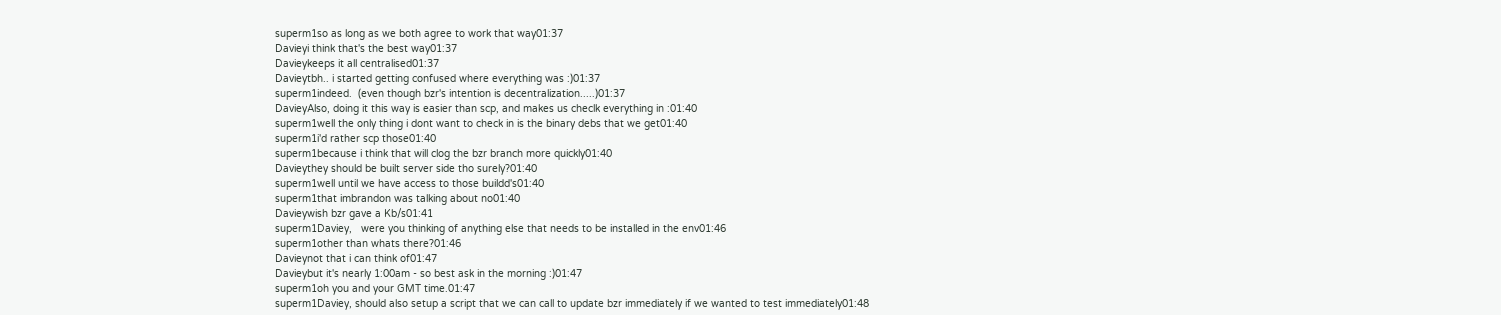superm1so as long as we both agree to work that way01:37
Davieyi think that's the best way01:37
Davieykeeps it all centralised01:37
Davieytbh.. i started getting confused where everything was :)01:37
superm1indeed.  (even though bzr's intention is decentralization.....)01:37
DavieyAlso, doing it this way is easier than scp, and makes us checlk everything in :01:40
superm1well the only thing i dont want to check in is the binary debs that we get01:40
superm1i'd rather scp those01:40
superm1because i think that will clog the bzr branch more quickly01:40
Davieythey should be built server side tho surely?01:40
superm1well until we have access to those buildd's01:40
superm1that imbrandon was talking about no01:40
Davieywish bzr gave a Kb/s01:41
superm1Daviey,   were you thinking of anything else that needs to be installed in the env01:46
superm1other than whats there?01:46
Davieynot that i can think of01:47
Davieybut it's nearly 1:00am - so best ask in the morning :)01:47
superm1oh you and your GMT time.01:47
superm1Daviey, should also setup a script that we can call to update bzr immediately if we wanted to test immediately01:48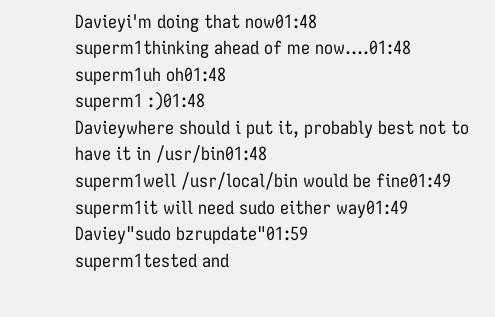Davieyi'm doing that now01:48
superm1thinking ahead of me now....01:48
superm1uh oh01:48
superm1 :)01:48
Davieywhere should i put it, probably best not to have it in /usr/bin01:48
superm1well /usr/local/bin would be fine01:49
superm1it will need sudo either way01:49
Daviey"sudo bzrupdate"01:59
superm1tested and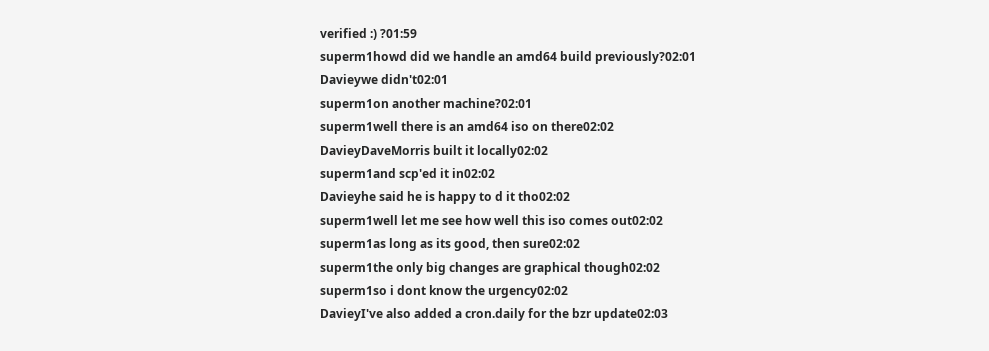verified :) ?01:59
superm1howd did we handle an amd64 build previously?02:01
Davieywe didn't02:01
superm1on another machine?02:01
superm1well there is an amd64 iso on there02:02
DavieyDaveMorris built it locally02:02
superm1and scp'ed it in02:02
Davieyhe said he is happy to d it tho02:02
superm1well let me see how well this iso comes out02:02
superm1as long as its good, then sure02:02
superm1the only big changes are graphical though02:02
superm1so i dont know the urgency02:02
DavieyI've also added a cron.daily for the bzr update02:03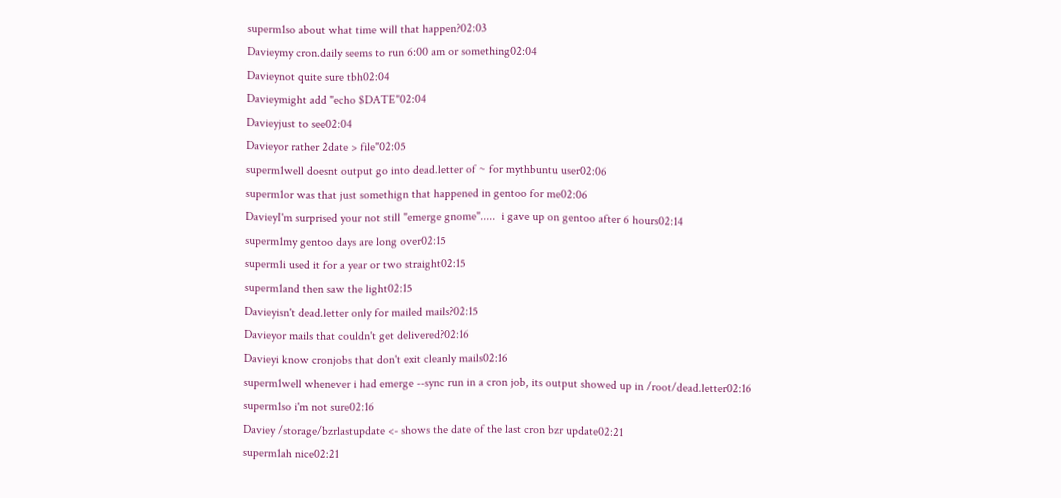superm1so about what time will that happen?02:03
Davieymy cron.daily seems to run 6:00 am or something02:04
Davieynot quite sure tbh02:04
Davieymight add "echo $DATE"02:04
Davieyjust to see02:04
Davieyor rather 2date > file"02:05
superm1well doesnt output go into dead.letter of ~ for mythbuntu user02:06
superm1or was that just somethign that happened in gentoo for me02:06
DavieyI'm surprised your not still "emerge gnome".....  i gave up on gentoo after 6 hours02:14
superm1my gentoo days are long over02:15
superm1i used it for a year or two straight02:15
superm1and then saw the light02:15
Davieyisn't dead.letter only for mailed mails?02:15
Davieyor mails that couldn't get delivered?02:16
Davieyi know cronjobs that don't exit cleanly mails02:16
superm1well whenever i had emerge --sync run in a cron job, its output showed up in /root/dead.letter02:16
superm1so i'm not sure02:16
Daviey /storage/bzrlastupdate <- shows the date of the last cron bzr update02:21
superm1ah nice02:21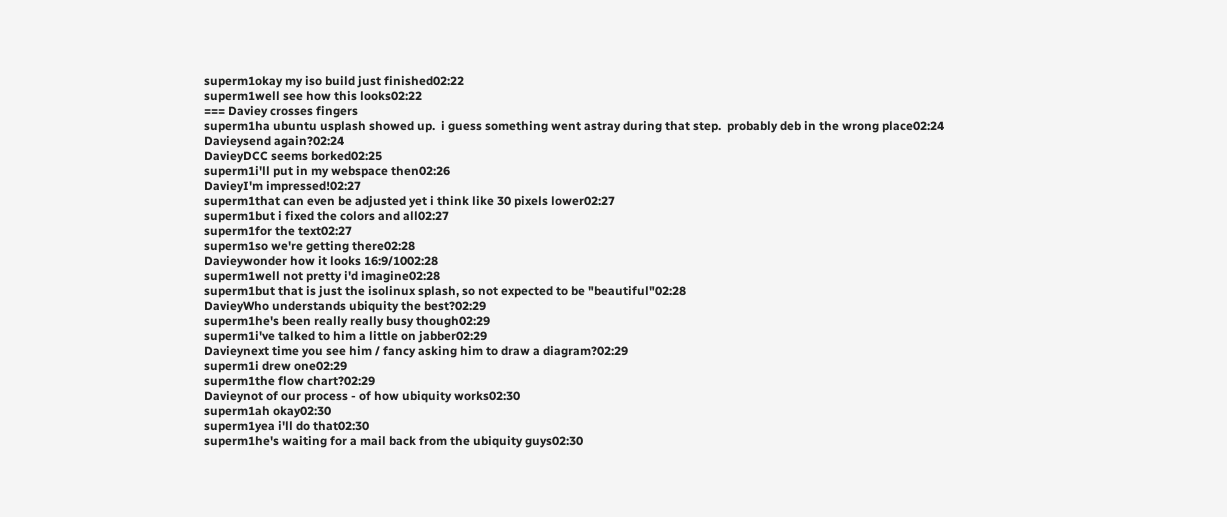superm1okay my iso build just finished02:22
superm1well see how this looks02:22
=== Daviey crosses fingers
superm1ha ubuntu usplash showed up.  i guess something went astray during that step.  probably deb in the wrong place02:24
Davieysend again?02:24
DavieyDCC seems borked02:25
superm1i'll put in my webspace then02:26
DavieyI'm impressed!02:27
superm1that can even be adjusted yet i think like 30 pixels lower02:27
superm1but i fixed the colors and all02:27
superm1for the text02:27
superm1so we're getting there02:28
Davieywonder how it looks 16:9/1002:28
superm1well not pretty i'd imagine02:28
superm1but that is just the isolinux splash, so not expected to be "beautiful"02:28
DavieyWho understands ubiquity the best?02:29
superm1he's been really really busy though02:29
superm1i've talked to him a little on jabber02:29
Davieynext time you see him / fancy asking him to draw a diagram?02:29
superm1i drew one02:29
superm1the flow chart?02:29
Davieynot of our process - of how ubiquity works02:30
superm1ah okay02:30
superm1yea i'll do that02:30
superm1he's waiting for a mail back from the ubiquity guys02:30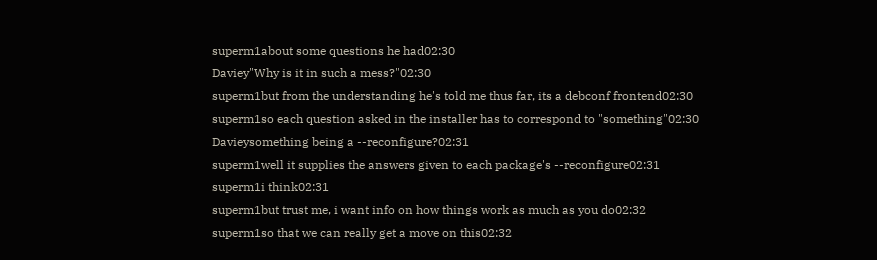superm1about some questions he had02:30
Daviey"Why is it in such a mess?"02:30
superm1but from the understanding he's told me thus far, its a debconf frontend02:30
superm1so each question asked in the installer has to correspond to "something"02:30
Davieysomething being a --reconfigure?02:31
superm1well it supplies the answers given to each package's --reconfigure02:31
superm1i think02:31
superm1but trust me, i want info on how things work as much as you do02:32
superm1so that we can really get a move on this02:32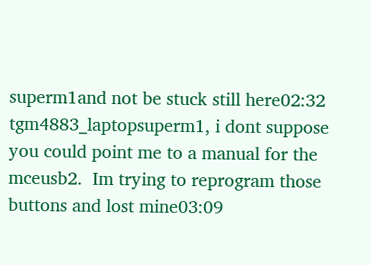superm1and not be stuck still here02:32
tgm4883_laptopsuperm1, i dont suppose you could point me to a manual for the mceusb2.  Im trying to reprogram those buttons and lost mine03:09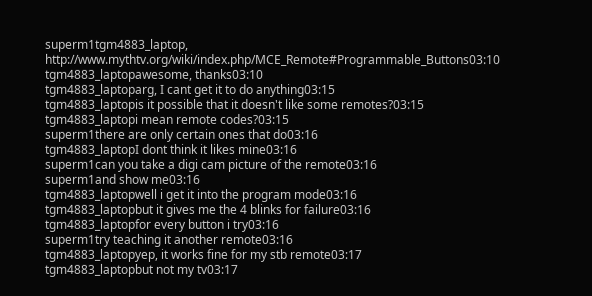superm1tgm4883_laptop,  http://www.mythtv.org/wiki/index.php/MCE_Remote#Programmable_Buttons03:10
tgm4883_laptopawesome, thanks03:10
tgm4883_laptoparg, I cant get it to do anything03:15
tgm4883_laptopis it possible that it doesn't like some remotes?03:15
tgm4883_laptopi mean remote codes?03:15
superm1there are only certain ones that do03:16
tgm4883_laptopI dont think it likes mine03:16
superm1can you take a digi cam picture of the remote03:16
superm1and show me03:16
tgm4883_laptopwell i get it into the program mode03:16
tgm4883_laptopbut it gives me the 4 blinks for failure03:16
tgm4883_laptopfor every button i try03:16
superm1try teaching it another remote03:16
tgm4883_laptopyep, it works fine for my stb remote03:17
tgm4883_laptopbut not my tv03:17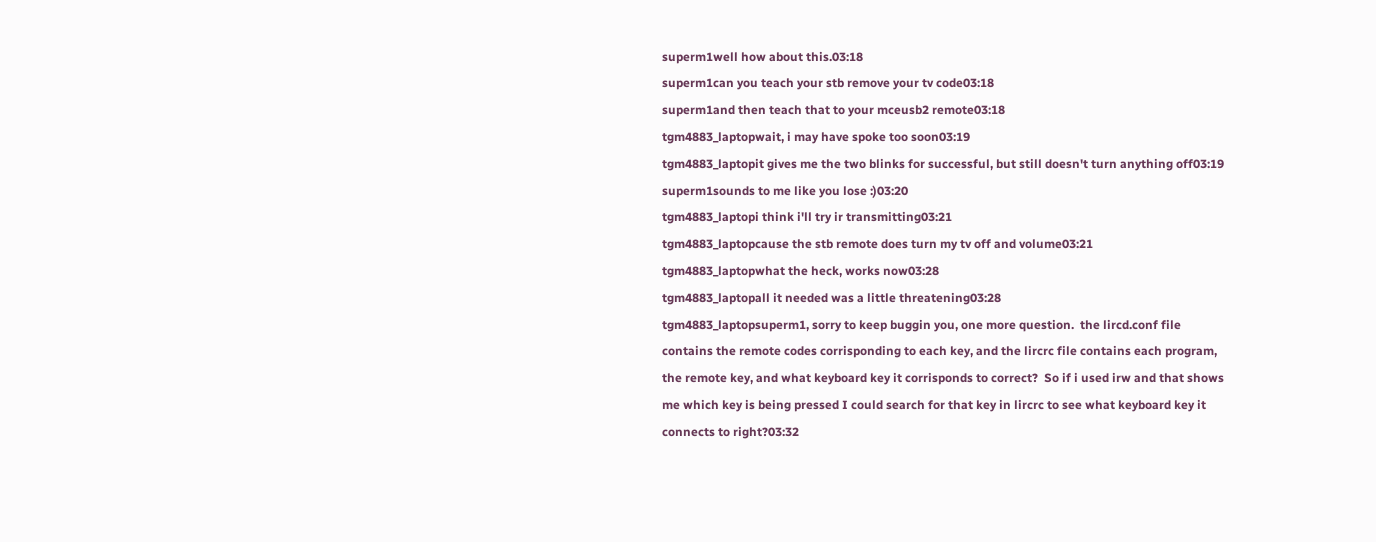superm1well how about this.03:18
superm1can you teach your stb remove your tv code03:18
superm1and then teach that to your mceusb2 remote03:18
tgm4883_laptopwait, i may have spoke too soon03:19
tgm4883_laptopit gives me the two blinks for successful, but still doesn't turn anything off03:19
superm1sounds to me like you lose :)03:20
tgm4883_laptopi think i'll try ir transmitting03:21
tgm4883_laptopcause the stb remote does turn my tv off and volume03:21
tgm4883_laptopwhat the heck, works now03:28
tgm4883_laptopall it needed was a little threatening03:28
tgm4883_laptopsuperm1, sorry to keep buggin you, one more question.  the lircd.conf file contains the remote codes corrisponding to each key, and the lircrc file contains each program, the remote key, and what keyboard key it corrisponds to correct?  So if i used irw and that shows me which key is being pressed I could search for that key in lircrc to see what keyboard key it connects to right?03:32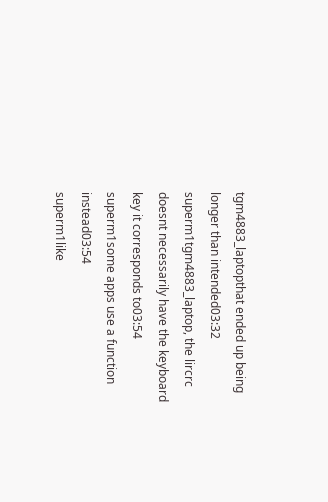tgm4883_laptopthat ended up being longer than intended03:32
superm1tgm4883_laptop, the lircrc doesnt necessarily have the keyboard key it corresponds to03:54
superm1some apps use a function instead03:54
superm1like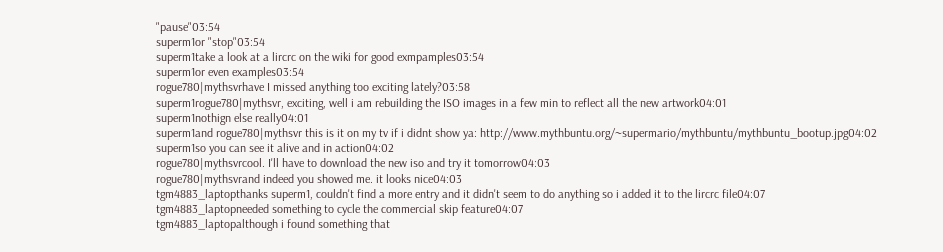"pause"03:54
superm1or "stop"03:54
superm1take a look at a lircrc on the wiki for good exmpamples03:54
superm1or even examples03:54
rogue780|mythsvrhave I missed anything too exciting lately?03:58
superm1rogue780|mythsvr, exciting, well i am rebuilding the ISO images in a few min to reflect all the new artwork04:01
superm1nothign else really04:01
superm1and rogue780|mythsvr this is it on my tv if i didnt show ya: http://www.mythbuntu.org/~supermario/mythbuntu/mythbuntu_bootup.jpg04:02
superm1so you can see it alive and in action04:02
rogue780|mythsvrcool. I'll have to download the new iso and try it tomorrow04:03
rogue780|mythsvrand indeed you showed me. it looks nice04:03
tgm4883_laptopthanks superm1, couldn't find a more entry and it didn't seem to do anything so i added it to the lircrc file04:07
tgm4883_laptopneeded something to cycle the commercial skip feature04:07
tgm4883_laptopalthough i found something that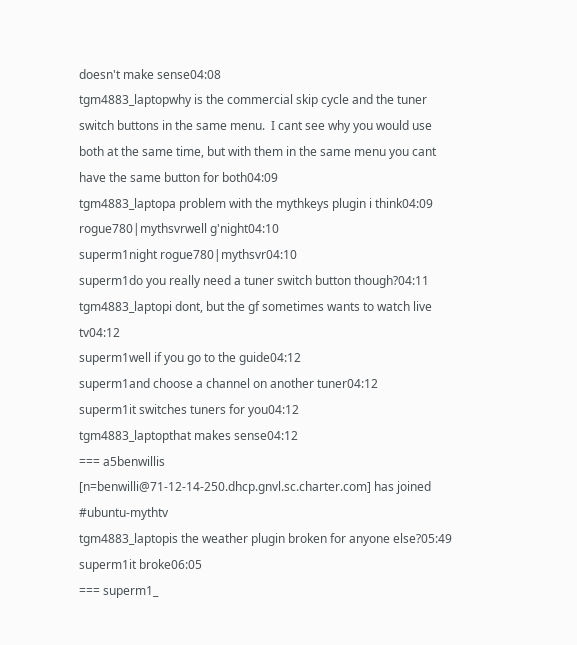doesn't make sense04:08
tgm4883_laptopwhy is the commercial skip cycle and the tuner switch buttons in the same menu.  I cant see why you would use both at the same time, but with them in the same menu you cant have the same button for both04:09
tgm4883_laptopa problem with the mythkeys plugin i think04:09
rogue780|mythsvrwell g'night04:10
superm1night rogue780|mythsvr04:10
superm1do you really need a tuner switch button though?04:11
tgm4883_laptopi dont, but the gf sometimes wants to watch live tv04:12
superm1well if you go to the guide04:12
superm1and choose a channel on another tuner04:12
superm1it switches tuners for you04:12
tgm4883_laptopthat makes sense04:12
=== a5benwillis [n=benwilli@71-12-14-250.dhcp.gnvl.sc.charter.com] has joined #ubuntu-mythtv
tgm4883_laptopis the weather plugin broken for anyone else?05:49
superm1it broke06:05
=== superm1_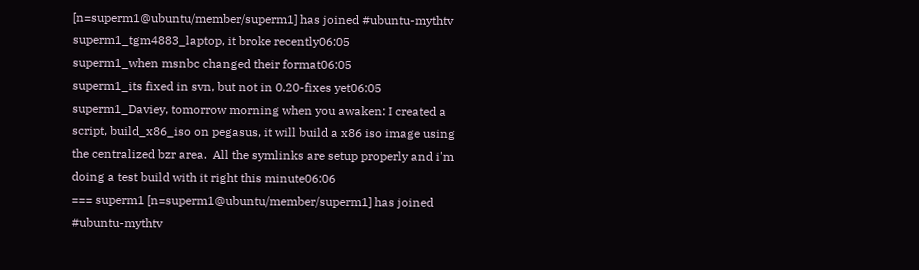[n=superm1@ubuntu/member/superm1] has joined #ubuntu-mythtv
superm1_tgm4883_laptop, it broke recently06:05
superm1_when msnbc changed their format06:05
superm1_its fixed in svn, but not in 0.20-fixes yet06:05
superm1_Daviey, tomorrow morning when you awaken: I created a script, build_x86_iso on pegasus, it will build a x86 iso image using the centralized bzr area.  All the symlinks are setup properly and i'm doing a test build with it right this minute06:06
=== superm1 [n=superm1@ubuntu/member/superm1] has joined #ubuntu-mythtv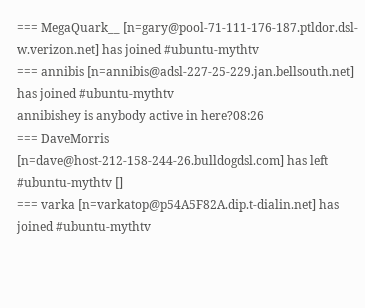=== MegaQuark__ [n=gary@pool-71-111-176-187.ptldor.dsl-w.verizon.net] has joined #ubuntu-mythtv
=== annibis [n=annibis@adsl-227-25-229.jan.bellsouth.net] has joined #ubuntu-mythtv
annibishey is anybody active in here?08:26
=== DaveMorris [n=dave@host-212-158-244-26.bulldogdsl.com] has left #ubuntu-mythtv []
=== varka [n=varkatop@p54A5F82A.dip.t-dialin.net] has joined #ubuntu-mythtv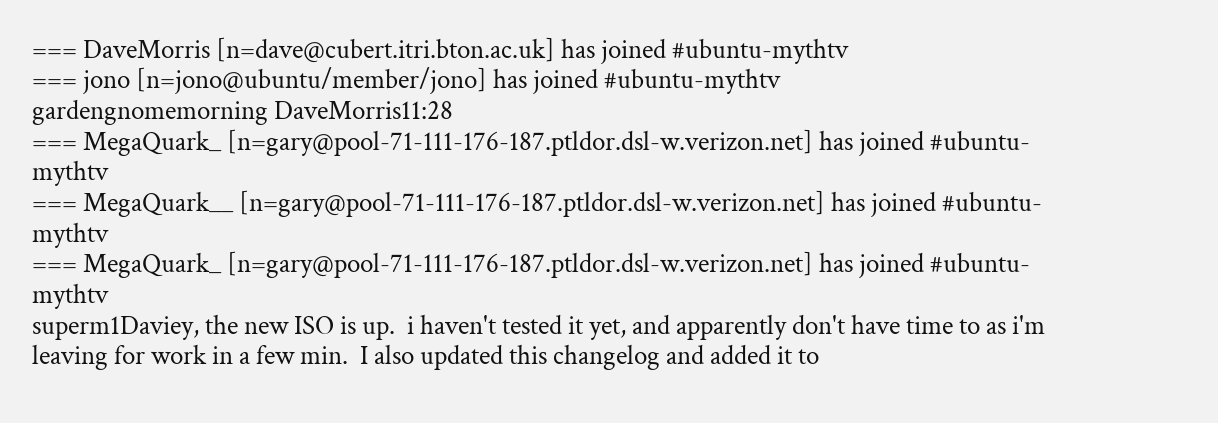=== DaveMorris [n=dave@cubert.itri.bton.ac.uk] has joined #ubuntu-mythtv
=== jono [n=jono@ubuntu/member/jono] has joined #ubuntu-mythtv
gardengnomemorning DaveMorris11:28
=== MegaQuark_ [n=gary@pool-71-111-176-187.ptldor.dsl-w.verizon.net] has joined #ubuntu-mythtv
=== MegaQuark__ [n=gary@pool-71-111-176-187.ptldor.dsl-w.verizon.net] has joined #ubuntu-mythtv
=== MegaQuark_ [n=gary@pool-71-111-176-187.ptldor.dsl-w.verizon.net] has joined #ubuntu-mythtv
superm1Daviey, the new ISO is up.  i haven't tested it yet, and apparently don't have time to as i'm leaving for work in a few min.  I also updated this changelog and added it to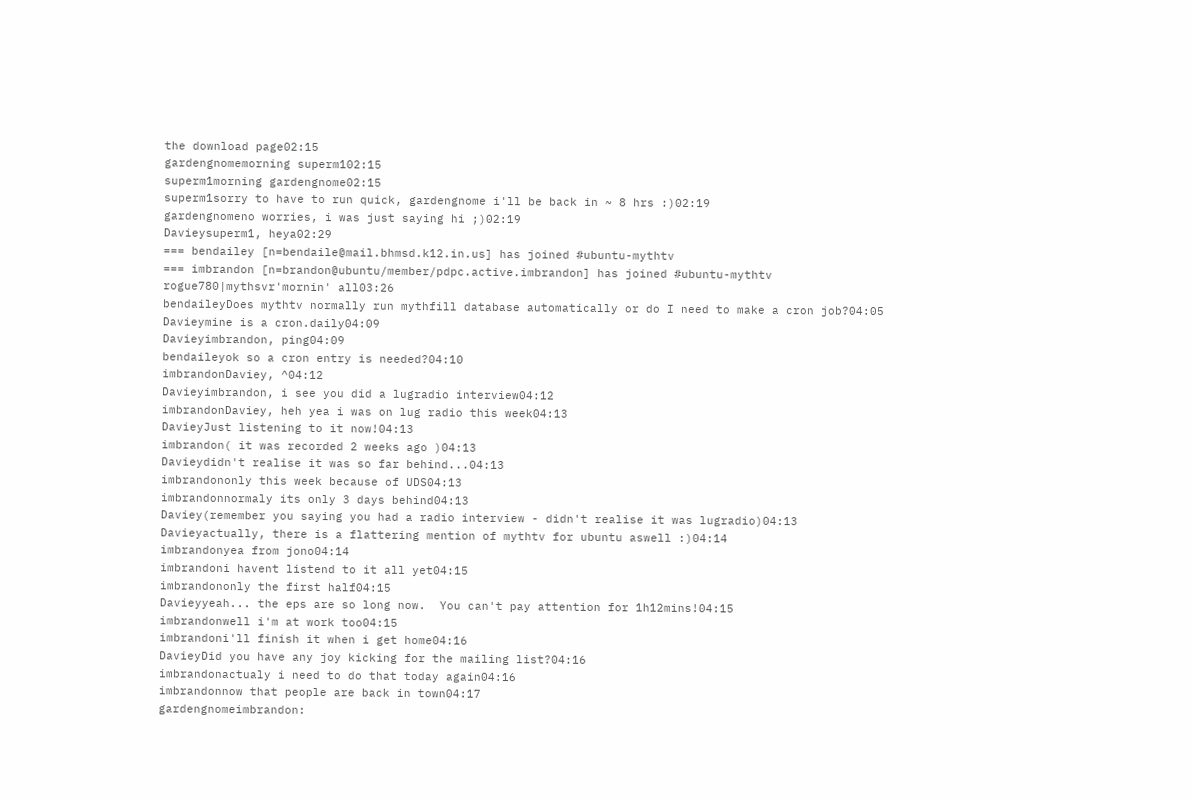the download page02:15
gardengnomemorning superm102:15
superm1morning gardengnome02:15
superm1sorry to have to run quick, gardengnome i'll be back in ~ 8 hrs :)02:19
gardengnomeno worries, i was just saying hi ;)02:19
Davieysuperm1, heya02:29
=== bendailey [n=bendaile@mail.bhmsd.k12.in.us] has joined #ubuntu-mythtv
=== imbrandon [n=brandon@ubuntu/member/pdpc.active.imbrandon] has joined #ubuntu-mythtv
rogue780|mythsvr'mornin' all03:26
bendaileyDoes mythtv normally run mythfill database automatically or do I need to make a cron job?04:05
Davieymine is a cron.daily04:09
Davieyimbrandon, ping04:09
bendaileyok so a cron entry is needed?04:10
imbrandonDaviey, ^04:12
Davieyimbrandon, i see you did a lugradio interview04:12
imbrandonDaviey, heh yea i was on lug radio this week04:13
DavieyJust listening to it now!04:13
imbrandon( it was recorded 2 weeks ago )04:13
Davieydidn't realise it was so far behind...04:13
imbrandononly this week because of UDS04:13
imbrandonnormaly its only 3 days behind04:13
Daviey(remember you saying you had a radio interview - didn't realise it was lugradio)04:13
Davieyactually, there is a flattering mention of mythtv for ubuntu aswell :)04:14
imbrandonyea from jono04:14
imbrandoni havent listend to it all yet04:15
imbrandononly the first half04:15
Davieyyeah... the eps are so long now.  You can't pay attention for 1h12mins!04:15
imbrandonwell i'm at work too04:15
imbrandoni'll finish it when i get home04:16
DavieyDid you have any joy kicking for the mailing list?04:16
imbrandonactualy i need to do that today again04:16
imbrandonnow that people are back in town04:17
gardengnomeimbrandon: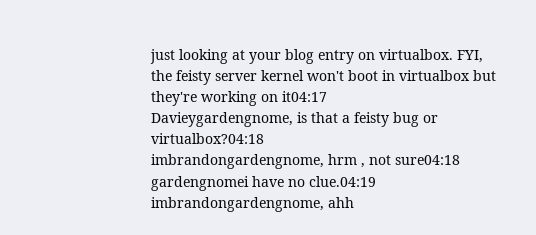just looking at your blog entry on virtualbox. FYI, the feisty server kernel won't boot in virtualbox but they're working on it04:17
Davieygardengnome, is that a feisty bug or virtualbox?04:18
imbrandongardengnome, hrm , not sure04:18
gardengnomei have no clue.04:19
imbrandongardengnome, ahh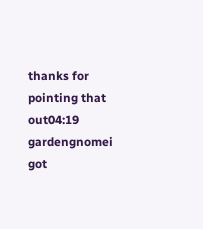thanks for pointing that out04:19
gardengnomei got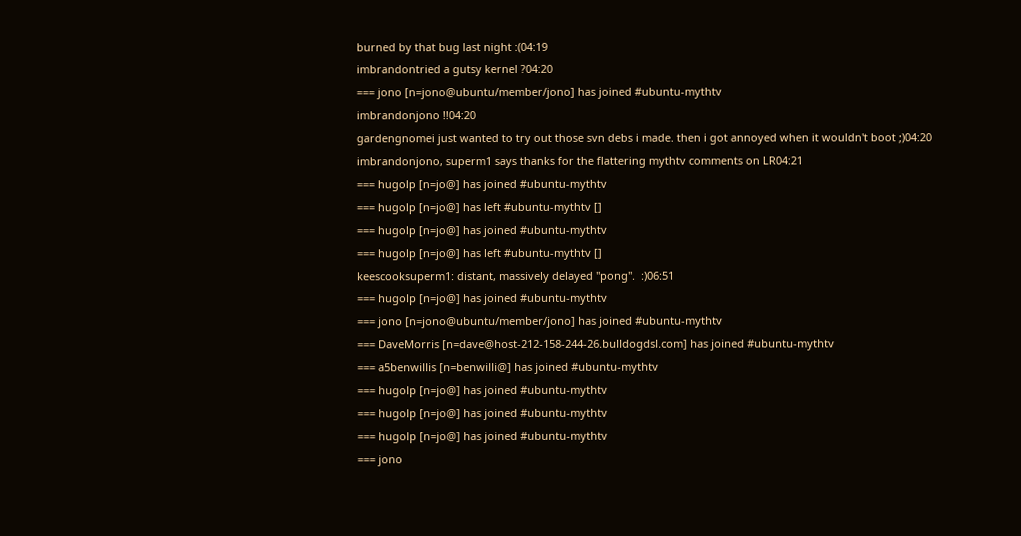burned by that bug last night :(04:19
imbrandontried a gutsy kernel ?04:20
=== jono [n=jono@ubuntu/member/jono] has joined #ubuntu-mythtv
imbrandonjono !!04:20
gardengnomei just wanted to try out those svn debs i made. then i got annoyed when it wouldn't boot ;)04:20
imbrandonjono, superm1 says thanks for the flattering mythtv comments on LR04:21
=== hugolp [n=jo@] has joined #ubuntu-mythtv
=== hugolp [n=jo@] has left #ubuntu-mythtv []
=== hugolp [n=jo@] has joined #ubuntu-mythtv
=== hugolp [n=jo@] has left #ubuntu-mythtv []
keescooksuperm1: distant, massively delayed "pong".  :)06:51
=== hugolp [n=jo@] has joined #ubuntu-mythtv
=== jono [n=jono@ubuntu/member/jono] has joined #ubuntu-mythtv
=== DaveMorris [n=dave@host-212-158-244-26.bulldogdsl.com] has joined #ubuntu-mythtv
=== a5benwillis [n=benwilli@] has joined #ubuntu-mythtv
=== hugolp [n=jo@] has joined #ubuntu-mythtv
=== hugolp [n=jo@] has joined #ubuntu-mythtv
=== hugolp [n=jo@] has joined #ubuntu-mythtv
=== jono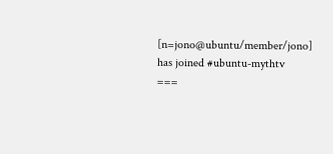[n=jono@ubuntu/member/jono] has joined #ubuntu-mythtv
===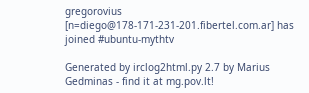gregorovius [n=diego@178-171-231-201.fibertel.com.ar] has joined #ubuntu-mythtv

Generated by irclog2html.py 2.7 by Marius Gedminas - find it at mg.pov.lt!